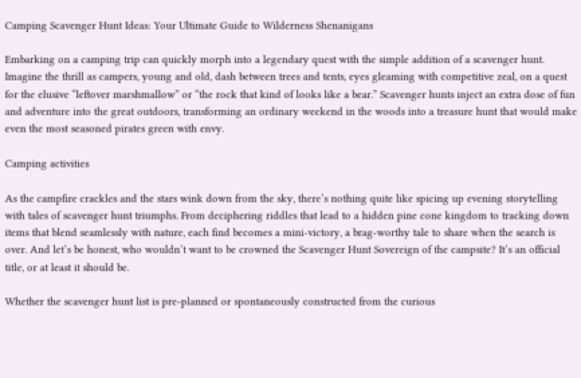Camping Scavenger Hunt Ideas: Your Ultimate Guide to Wilderness Shenanigans

Embarking on a camping trip can quickly morph into a legendary quest with the simple addition of a scavenger hunt. Imagine the thrill as campers, young and old, dash between trees and tents, eyes gleaming with competitive zeal, on a quest for the elusive “leftover marshmallow” or “the rock that kind of looks like a bear.” Scavenger hunts inject an extra dose of fun and adventure into the great outdoors, transforming an ordinary weekend in the woods into a treasure hunt that would make even the most seasoned pirates green with envy.

Camping activities

As the campfire crackles and the stars wink down from the sky, there’s nothing quite like spicing up evening storytelling with tales of scavenger hunt triumphs. From deciphering riddles that lead to a hidden pine cone kingdom to tracking down items that blend seamlessly with nature, each find becomes a mini-victory, a brag-worthy tale to share when the search is over. And let’s be honest, who wouldn’t want to be crowned the Scavenger Hunt Sovereign of the campsite? It’s an official title, or at least it should be.

Whether the scavenger hunt list is pre-planned or spontaneously constructed from the curious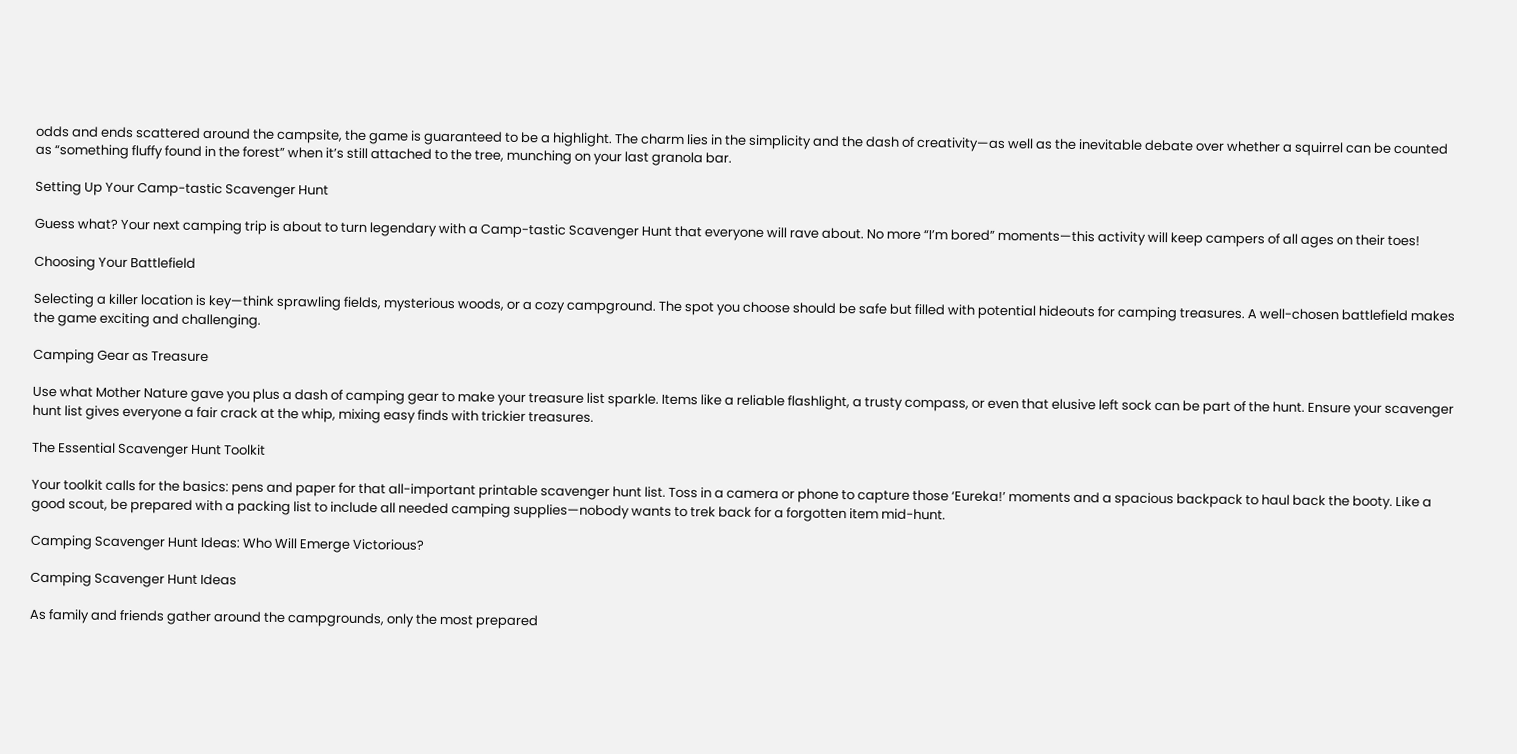odds and ends scattered around the campsite, the game is guaranteed to be a highlight. The charm lies in the simplicity and the dash of creativity—as well as the inevitable debate over whether a squirrel can be counted as “something fluffy found in the forest” when it’s still attached to the tree, munching on your last granola bar.

Setting Up Your Camp-tastic Scavenger Hunt

Guess what? Your next camping trip is about to turn legendary with a Camp-tastic Scavenger Hunt that everyone will rave about. No more “I’m bored” moments—this activity will keep campers of all ages on their toes!

Choosing Your Battlefield

Selecting a killer location is key—think sprawling fields, mysterious woods, or a cozy campground. The spot you choose should be safe but filled with potential hideouts for camping treasures. A well-chosen battlefield makes the game exciting and challenging.

Camping Gear as Treasure

Use what Mother Nature gave you plus a dash of camping gear to make your treasure list sparkle. Items like a reliable flashlight, a trusty compass, or even that elusive left sock can be part of the hunt. Ensure your scavenger hunt list gives everyone a fair crack at the whip, mixing easy finds with trickier treasures.

The Essential Scavenger Hunt Toolkit

Your toolkit calls for the basics: pens and paper for that all-important printable scavenger hunt list. Toss in a camera or phone to capture those ‘Eureka!’ moments and a spacious backpack to haul back the booty. Like a good scout, be prepared with a packing list to include all needed camping supplies—nobody wants to trek back for a forgotten item mid-hunt.

Camping Scavenger Hunt Ideas: Who Will Emerge Victorious?

Camping Scavenger Hunt Ideas

As family and friends gather around the campgrounds, only the most prepared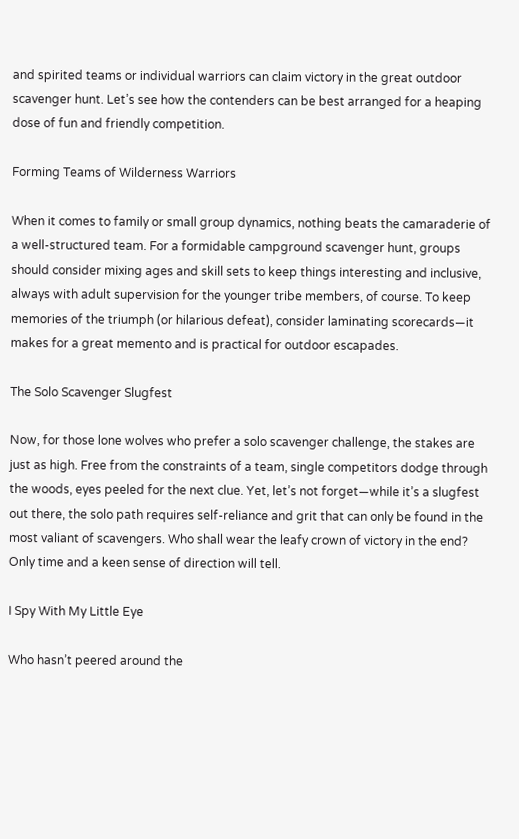and spirited teams or individual warriors can claim victory in the great outdoor scavenger hunt. Let’s see how the contenders can be best arranged for a heaping dose of fun and friendly competition.

Forming Teams of Wilderness Warriors

When it comes to family or small group dynamics, nothing beats the camaraderie of a well-structured team. For a formidable campground scavenger hunt, groups should consider mixing ages and skill sets to keep things interesting and inclusive, always with adult supervision for the younger tribe members, of course. To keep memories of the triumph (or hilarious defeat), consider laminating scorecards—it makes for a great memento and is practical for outdoor escapades.

The Solo Scavenger Slugfest

Now, for those lone wolves who prefer a solo scavenger challenge, the stakes are just as high. Free from the constraints of a team, single competitors dodge through the woods, eyes peeled for the next clue. Yet, let’s not forget—while it’s a slugfest out there, the solo path requires self-reliance and grit that can only be found in the most valiant of scavengers. Who shall wear the leafy crown of victory in the end? Only time and a keen sense of direction will tell.

I Spy With My Little Eye

Who hasn’t peered around the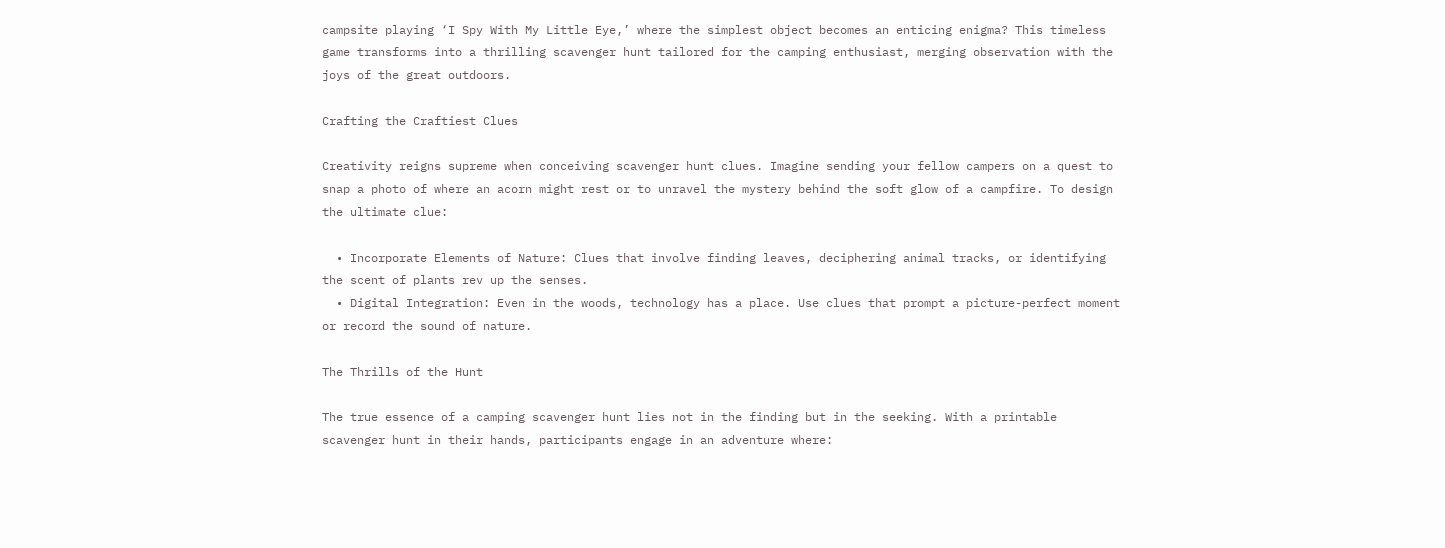campsite playing ‘I Spy With My Little Eye,’ where the simplest object becomes an enticing enigma? This timeless game transforms into a thrilling scavenger hunt tailored for the camping enthusiast, merging observation with the joys of the great outdoors.

Crafting the Craftiest Clues

Creativity reigns supreme when conceiving scavenger hunt clues. Imagine sending your fellow campers on a quest to snap a photo of where an acorn might rest or to unravel the mystery behind the soft glow of a campfire. To design the ultimate clue:

  • Incorporate Elements of Nature: Clues that involve finding leaves, deciphering animal tracks, or identifying the scent of plants rev up the senses.
  • Digital Integration: Even in the woods, technology has a place. Use clues that prompt a picture-perfect moment or record the sound of nature.

The Thrills of the Hunt

The true essence of a camping scavenger hunt lies not in the finding but in the seeking. With a printable scavenger hunt in their hands, participants engage in an adventure where: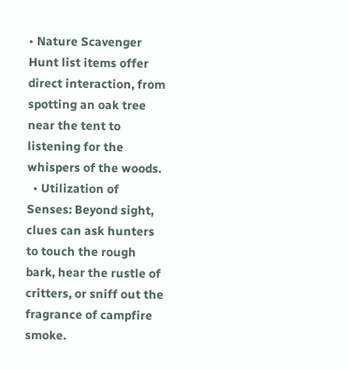• Nature Scavenger Hunt list items offer direct interaction, from spotting an oak tree near the tent to listening for the whispers of the woods.
  • Utilization of Senses: Beyond sight, clues can ask hunters to touch the rough bark, hear the rustle of critters, or sniff out the fragrance of campfire smoke.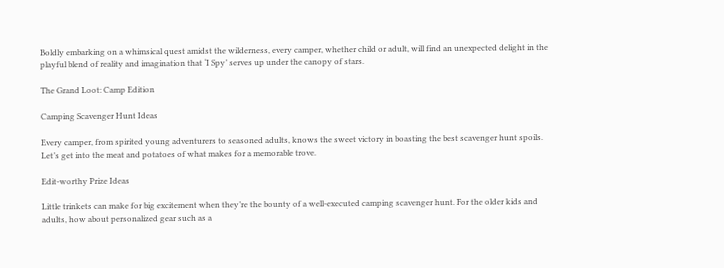Boldly embarking on a whimsical quest amidst the wilderness, every camper, whether child or adult, will find an unexpected delight in the playful blend of reality and imagination that ‘I Spy’ serves up under the canopy of stars.

The Grand Loot: Camp Edition

Camping Scavenger Hunt Ideas

Every camper, from spirited young adventurers to seasoned adults, knows the sweet victory in boasting the best scavenger hunt spoils. Let’s get into the meat and potatoes of what makes for a memorable trove.

Edit-worthy Prize Ideas

Little trinkets can make for big excitement when they’re the bounty of a well-executed camping scavenger hunt. For the older kids and adults, how about personalized gear such as a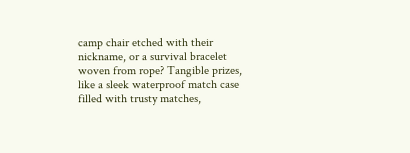camp chair etched with their nickname, or a survival bracelet woven from rope? Tangible prizes, like a sleek waterproof match case filled with trusty matches,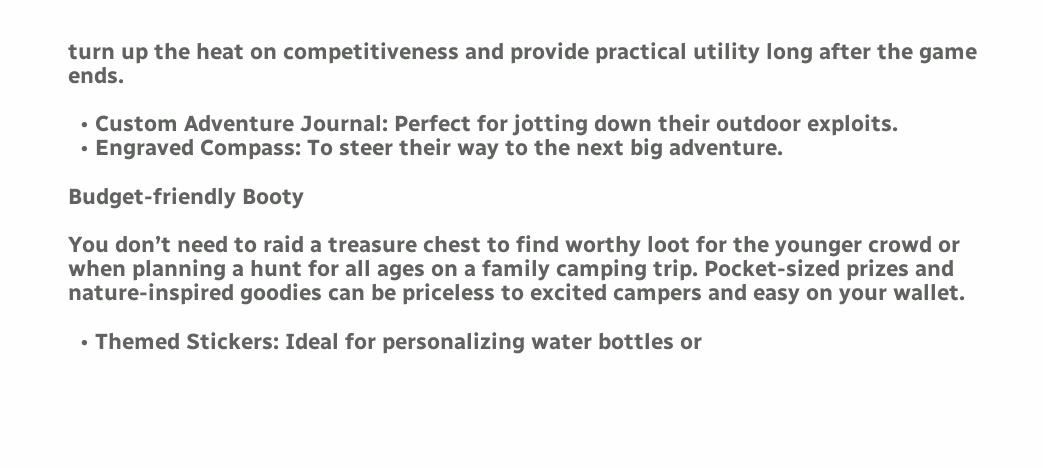turn up the heat on competitiveness and provide practical utility long after the game ends.

  • Custom Adventure Journal: Perfect for jotting down their outdoor exploits.
  • Engraved Compass: To steer their way to the next big adventure.

Budget-friendly Booty

You don’t need to raid a treasure chest to find worthy loot for the younger crowd or when planning a hunt for all ages on a family camping trip. Pocket-sized prizes and nature-inspired goodies can be priceless to excited campers and easy on your wallet.

  • Themed Stickers: Ideal for personalizing water bottles or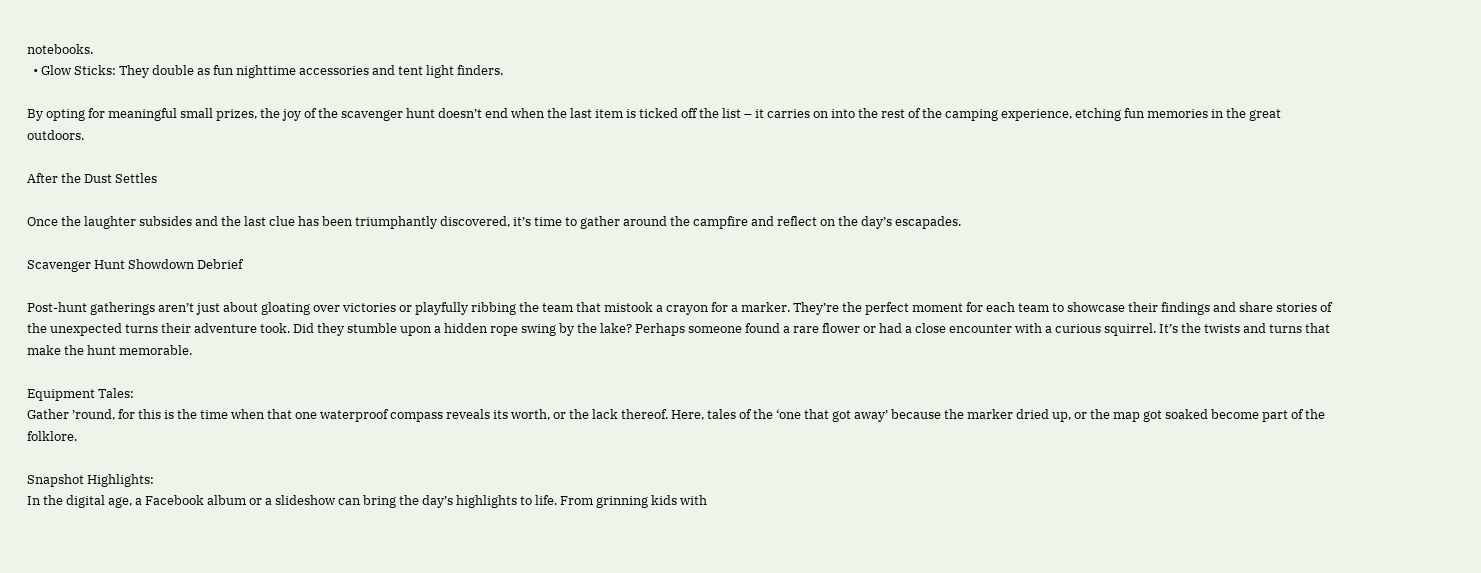notebooks.
  • Glow Sticks: They double as fun nighttime accessories and tent light finders.

By opting for meaningful small prizes, the joy of the scavenger hunt doesn’t end when the last item is ticked off the list – it carries on into the rest of the camping experience, etching fun memories in the great outdoors.

After the Dust Settles

Once the laughter subsides and the last clue has been triumphantly discovered, it’s time to gather around the campfire and reflect on the day’s escapades.

Scavenger Hunt Showdown Debrief

Post-hunt gatherings aren’t just about gloating over victories or playfully ribbing the team that mistook a crayon for a marker. They’re the perfect moment for each team to showcase their findings and share stories of the unexpected turns their adventure took. Did they stumble upon a hidden rope swing by the lake? Perhaps someone found a rare flower or had a close encounter with a curious squirrel. It’s the twists and turns that make the hunt memorable.

Equipment Tales:
Gather ’round, for this is the time when that one waterproof compass reveals its worth, or the lack thereof. Here, tales of the ‘one that got away’ because the marker dried up, or the map got soaked become part of the folklore.

Snapshot Highlights:
In the digital age, a Facebook album or a slideshow can bring the day’s highlights to life. From grinning kids with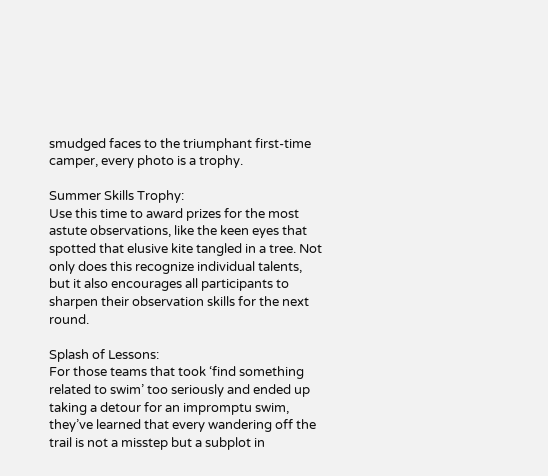smudged faces to the triumphant first-time camper, every photo is a trophy.

Summer Skills Trophy:
Use this time to award prizes for the most astute observations, like the keen eyes that spotted that elusive kite tangled in a tree. Not only does this recognize individual talents, but it also encourages all participants to sharpen their observation skills for the next round.

Splash of Lessons:
For those teams that took ‘find something related to swim’ too seriously and ended up taking a detour for an impromptu swim, they’ve learned that every wandering off the trail is not a misstep but a subplot in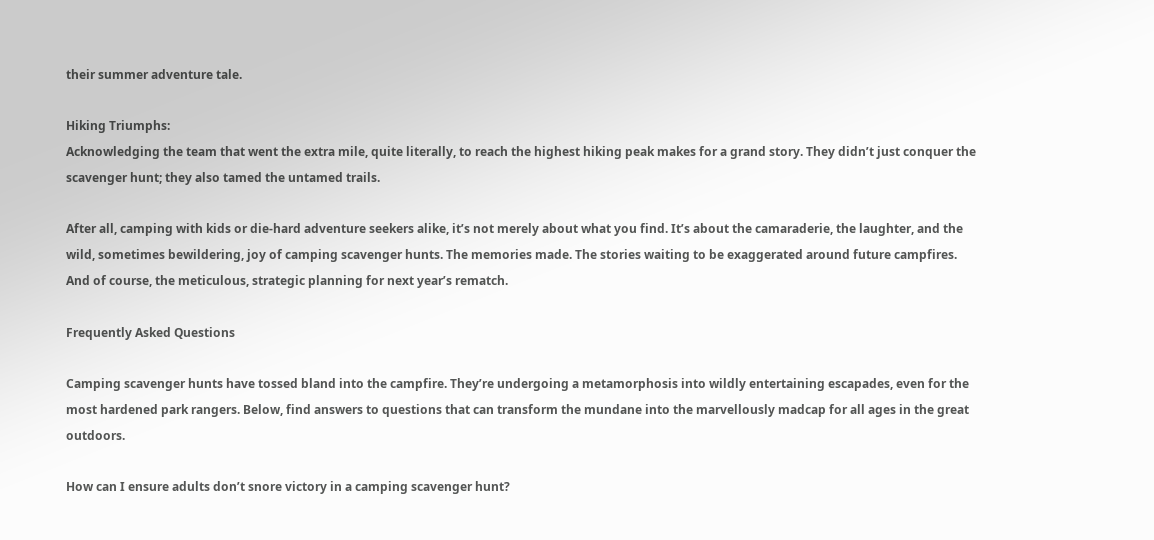their summer adventure tale.

Hiking Triumphs:
Acknowledging the team that went the extra mile, quite literally, to reach the highest hiking peak makes for a grand story. They didn’t just conquer the scavenger hunt; they also tamed the untamed trails.

After all, camping with kids or die-hard adventure seekers alike, it’s not merely about what you find. It’s about the camaraderie, the laughter, and the wild, sometimes bewildering, joy of camping scavenger hunts. The memories made. The stories waiting to be exaggerated around future campfires. And of course, the meticulous, strategic planning for next year’s rematch.

Frequently Asked Questions

Camping scavenger hunts have tossed bland into the campfire. They’re undergoing a metamorphosis into wildly entertaining escapades, even for the most hardened park rangers. Below, find answers to questions that can transform the mundane into the marvellously madcap for all ages in the great outdoors.

How can I ensure adults don’t snore victory in a camping scavenger hunt?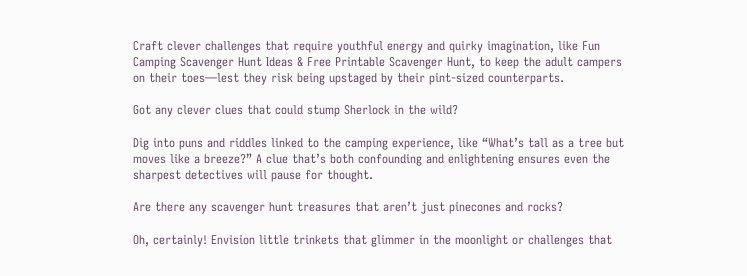Craft clever challenges that require youthful energy and quirky imagination, like Fun Camping Scavenger Hunt Ideas & Free Printable Scavenger Hunt, to keep the adult campers on their toes—lest they risk being upstaged by their pint-sized counterparts.

Got any clever clues that could stump Sherlock in the wild?

Dig into puns and riddles linked to the camping experience, like “What’s tall as a tree but moves like a breeze?” A clue that’s both confounding and enlightening ensures even the sharpest detectives will pause for thought.

Are there any scavenger hunt treasures that aren’t just pinecones and rocks?

Oh, certainly! Envision little trinkets that glimmer in the moonlight or challenges that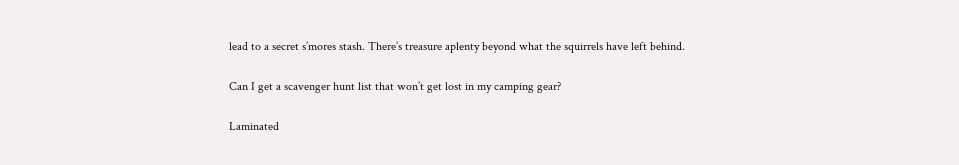lead to a secret s’mores stash. There’s treasure aplenty beyond what the squirrels have left behind.

Can I get a scavenger hunt list that won’t get lost in my camping gear?

Laminated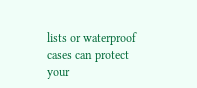lists or waterproof cases can protect your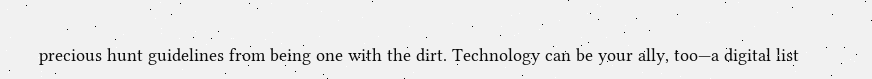precious hunt guidelines from being one with the dirt. Technology can be your ally, too—a digital list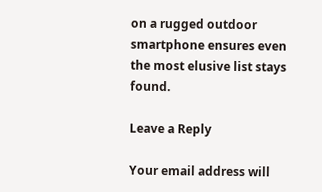on a rugged outdoor smartphone ensures even the most elusive list stays found.

Leave a Reply

Your email address will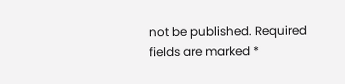not be published. Required fields are marked *